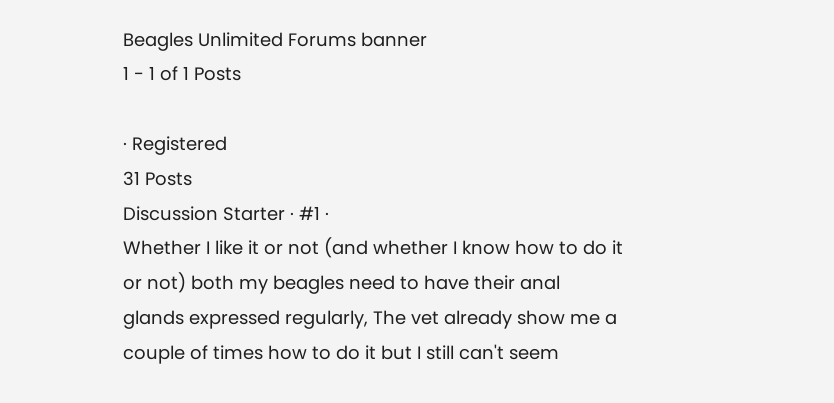Beagles Unlimited Forums banner
1 - 1 of 1 Posts

· Registered
31 Posts
Discussion Starter · #1 ·
Whether I like it or not (and whether I know how to do it or not) both my beagles need to have their anal glands expressed regularly, The vet already show me a couple of times how to do it but I still can't seem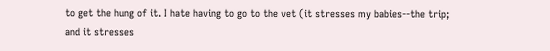to get the hung of it. I hate having to go to the vet (it stresses my babies--the trip; and it stresses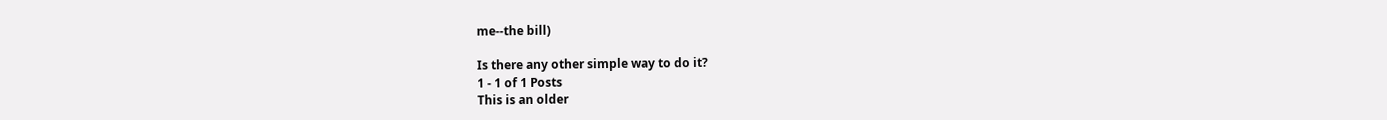me--the bill)

Is there any other simple way to do it?
1 - 1 of 1 Posts
This is an older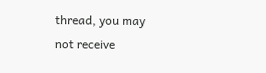thread, you may not receive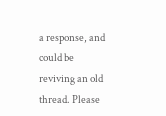a response, and could be reviving an old thread. Please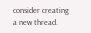consider creating a new thread.